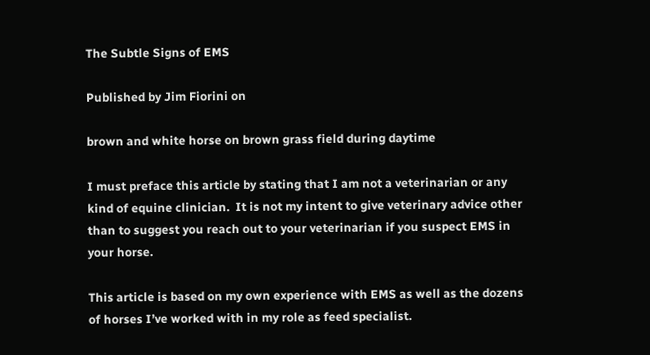The Subtle Signs of EMS

Published by Jim Fiorini on

brown and white horse on brown grass field during daytime

I must preface this article by stating that I am not a veterinarian or any kind of equine clinician.  It is not my intent to give veterinary advice other than to suggest you reach out to your veterinarian if you suspect EMS in your horse.

This article is based on my own experience with EMS as well as the dozens of horses I’ve worked with in my role as feed specialist.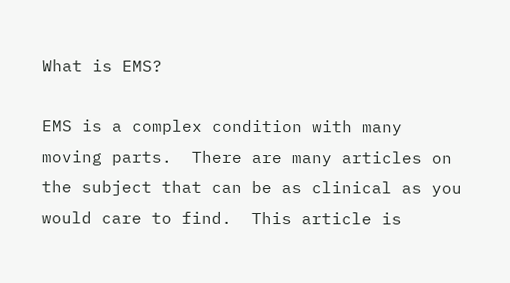What is EMS?

EMS is a complex condition with many moving parts.  There are many articles on the subject that can be as clinical as you would care to find.  This article is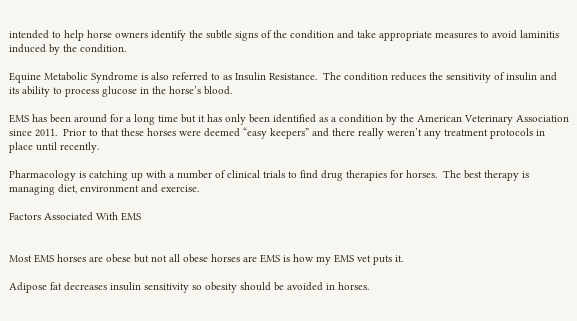intended to help horse owners identify the subtle signs of the condition and take appropriate measures to avoid laminitis induced by the condition.

Equine Metabolic Syndrome is also referred to as Insulin Resistance.  The condition reduces the sensitivity of insulin and its ability to process glucose in the horse’s blood.

EMS has been around for a long time but it has only been identified as a condition by the American Veterinary Association since 2011.  Prior to that these horses were deemed “easy keepers” and there really weren’t any treatment protocols in place until recently.

Pharmacology is catching up with a number of clinical trials to find drug therapies for horses.  The best therapy is managing diet, environment and exercise.

Factors Associated With EMS


Most EMS horses are obese but not all obese horses are EMS is how my EMS vet puts it.

Adipose fat decreases insulin sensitivity so obesity should be avoided in horses.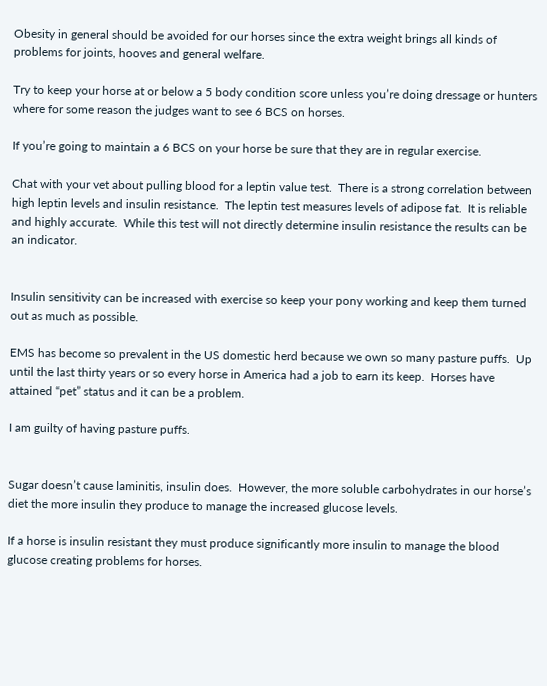Obesity in general should be avoided for our horses since the extra weight brings all kinds of problems for joints, hooves and general welfare.

Try to keep your horse at or below a 5 body condition score unless you’re doing dressage or hunters where for some reason the judges want to see 6 BCS on horses.

If you’re going to maintain a 6 BCS on your horse be sure that they are in regular exercise.

Chat with your vet about pulling blood for a leptin value test.  There is a strong correlation between high leptin levels and insulin resistance.  The leptin test measures levels of adipose fat.  It is reliable and highly accurate.  While this test will not directly determine insulin resistance the results can be an indicator.


Insulin sensitivity can be increased with exercise so keep your pony working and keep them turned out as much as possible.

EMS has become so prevalent in the US domestic herd because we own so many pasture puffs.  Up until the last thirty years or so every horse in America had a job to earn its keep.  Horses have attained “pet” status and it can be a problem.

I am guilty of having pasture puffs.


Sugar doesn’t cause laminitis, insulin does.  However, the more soluble carbohydrates in our horse’s diet the more insulin they produce to manage the increased glucose levels.

If a horse is insulin resistant they must produce significantly more insulin to manage the blood glucose creating problems for horses.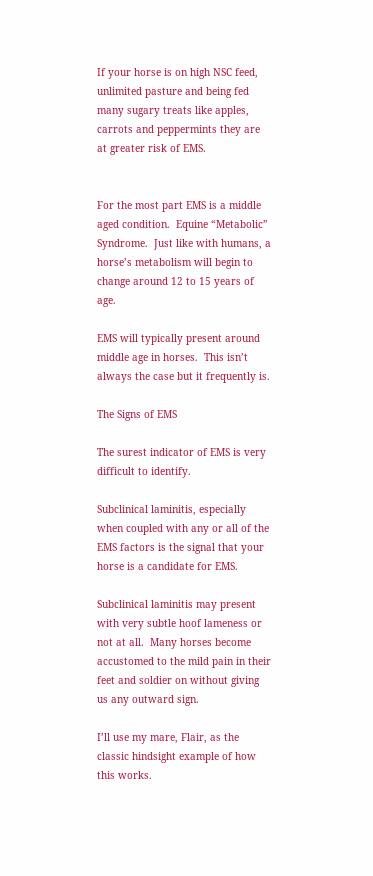If your horse is on high NSC feed, unlimited pasture and being fed many sugary treats like apples, carrots and peppermints they are at greater risk of EMS.


For the most part EMS is a middle aged condition.  Equine “Metabolic” Syndrome.  Just like with humans, a horse’s metabolism will begin to change around 12 to 15 years of age.

EMS will typically present around middle age in horses.  This isn’t always the case but it frequently is.

The Signs of EMS

The surest indicator of EMS is very difficult to identify.

Subclinical laminitis, especially when coupled with any or all of the EMS factors is the signal that your horse is a candidate for EMS.

Subclinical laminitis may present with very subtle hoof lameness or not at all.  Many horses become accustomed to the mild pain in their feet and soldier on without giving us any outward sign.

I’ll use my mare, Flair, as the classic hindsight example of how this works.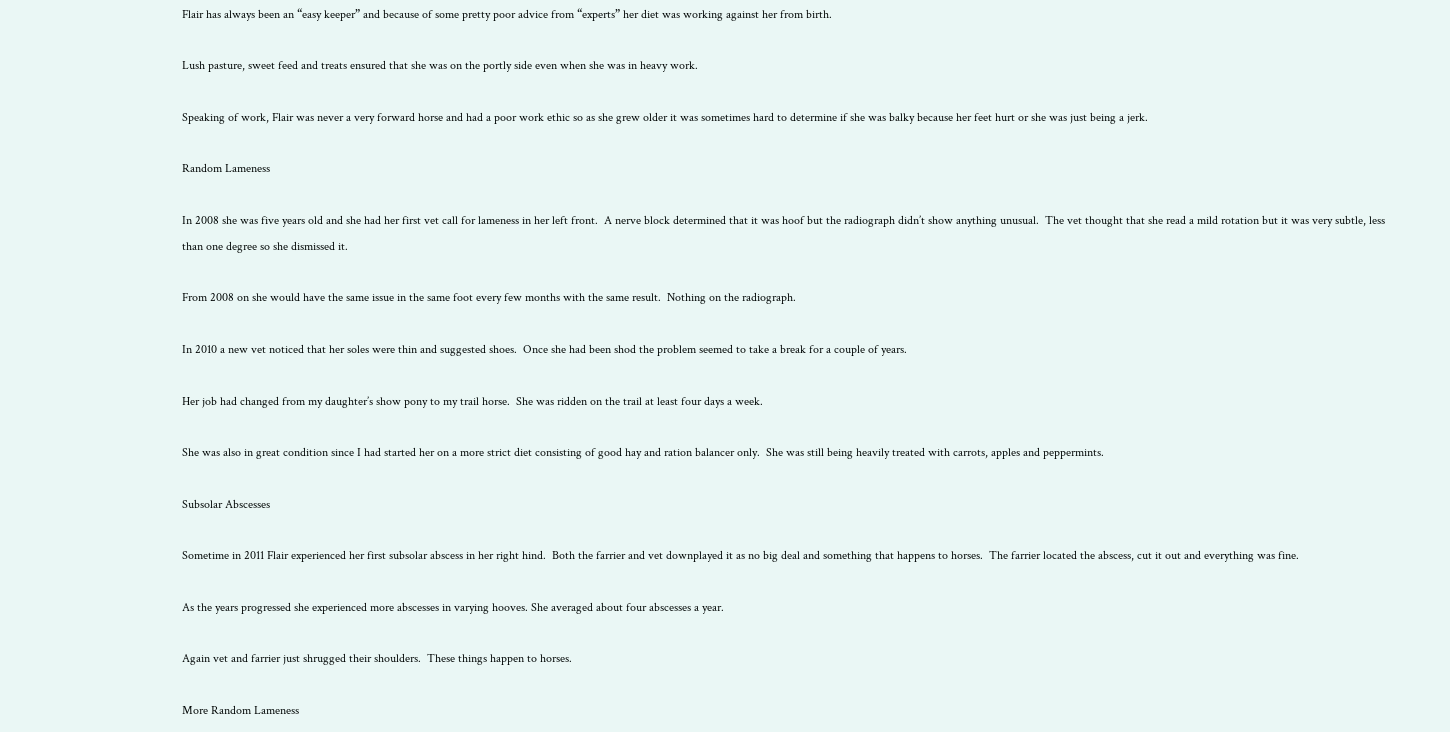Flair has always been an “easy keeper” and because of some pretty poor advice from “experts” her diet was working against her from birth.

Lush pasture, sweet feed and treats ensured that she was on the portly side even when she was in heavy work.

Speaking of work, Flair was never a very forward horse and had a poor work ethic so as she grew older it was sometimes hard to determine if she was balky because her feet hurt or she was just being a jerk.

Random Lameness

In 2008 she was five years old and she had her first vet call for lameness in her left front.  A nerve block determined that it was hoof but the radiograph didn’t show anything unusual.  The vet thought that she read a mild rotation but it was very subtle, less than one degree so she dismissed it.

From 2008 on she would have the same issue in the same foot every few months with the same result.  Nothing on the radiograph.

In 2010 a new vet noticed that her soles were thin and suggested shoes.  Once she had been shod the problem seemed to take a break for a couple of years.

Her job had changed from my daughter’s show pony to my trail horse.  She was ridden on the trail at least four days a week.

She was also in great condition since I had started her on a more strict diet consisting of good hay and ration balancer only.  She was still being heavily treated with carrots, apples and peppermints.

Subsolar Abscesses

Sometime in 2011 Flair experienced her first subsolar abscess in her right hind.  Both the farrier and vet downplayed it as no big deal and something that happens to horses.  The farrier located the abscess, cut it out and everything was fine.

As the years progressed she experienced more abscesses in varying hooves. She averaged about four abscesses a year.

Again vet and farrier just shrugged their shoulders.  These things happen to horses.

More Random Lameness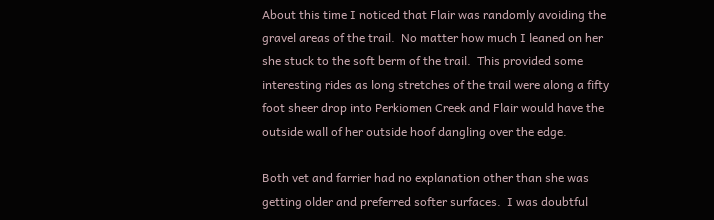About this time I noticed that Flair was randomly avoiding the gravel areas of the trail.  No matter how much I leaned on her she stuck to the soft berm of the trail.  This provided some interesting rides as long stretches of the trail were along a fifty foot sheer drop into Perkiomen Creek and Flair would have the outside wall of her outside hoof dangling over the edge.

Both vet and farrier had no explanation other than she was getting older and preferred softer surfaces.  I was doubtful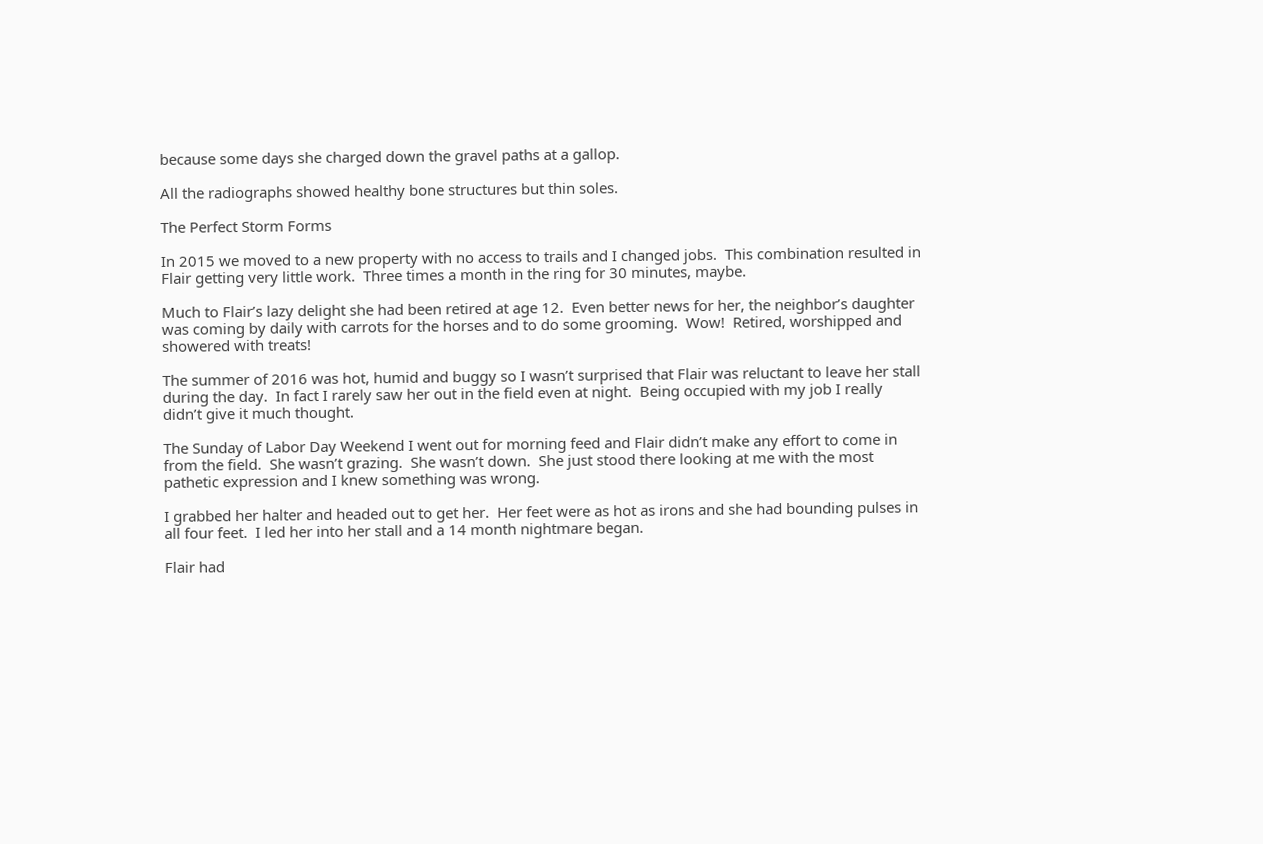because some days she charged down the gravel paths at a gallop.

All the radiographs showed healthy bone structures but thin soles.

The Perfect Storm Forms

In 2015 we moved to a new property with no access to trails and I changed jobs.  This combination resulted in Flair getting very little work.  Three times a month in the ring for 30 minutes, maybe.

Much to Flair’s lazy delight she had been retired at age 12.  Even better news for her, the neighbor’s daughter was coming by daily with carrots for the horses and to do some grooming.  Wow!  Retired, worshipped and showered with treats!

The summer of 2016 was hot, humid and buggy so I wasn’t surprised that Flair was reluctant to leave her stall during the day.  In fact I rarely saw her out in the field even at night.  Being occupied with my job I really didn’t give it much thought.

The Sunday of Labor Day Weekend I went out for morning feed and Flair didn’t make any effort to come in from the field.  She wasn’t grazing.  She wasn’t down.  She just stood there looking at me with the most pathetic expression and I knew something was wrong.

I grabbed her halter and headed out to get her.  Her feet were as hot as irons and she had bounding pulses in all four feet.  I led her into her stall and a 14 month nightmare began.

Flair had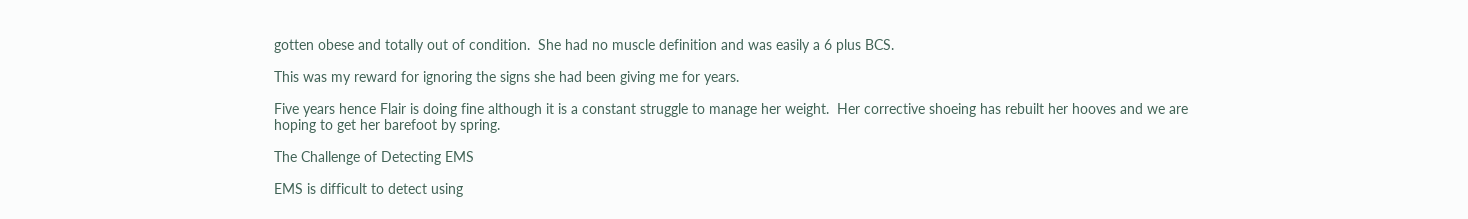gotten obese and totally out of condition.  She had no muscle definition and was easily a 6 plus BCS.

This was my reward for ignoring the signs she had been giving me for years.

Five years hence Flair is doing fine although it is a constant struggle to manage her weight.  Her corrective shoeing has rebuilt her hooves and we are hoping to get her barefoot by spring.

The Challenge of Detecting EMS

EMS is difficult to detect using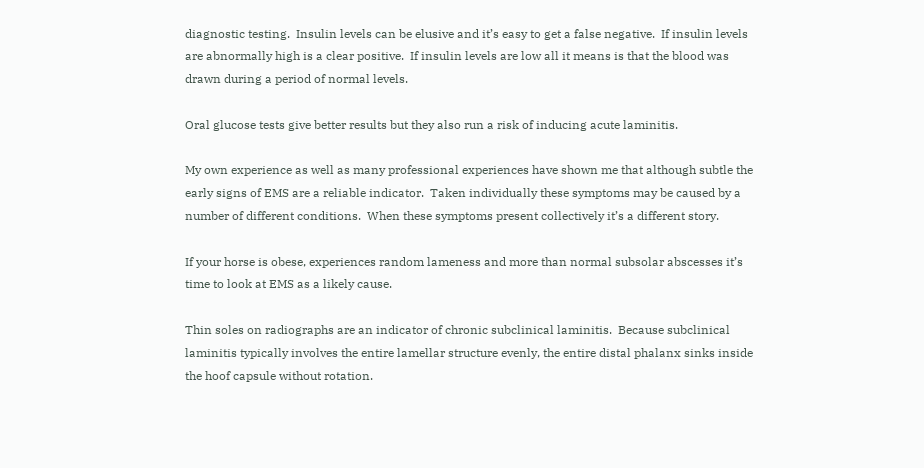diagnostic testing.  Insulin levels can be elusive and it’s easy to get a false negative.  If insulin levels are abnormally high is a clear positive.  If insulin levels are low all it means is that the blood was drawn during a period of normal levels.

Oral glucose tests give better results but they also run a risk of inducing acute laminitis.

My own experience as well as many professional experiences have shown me that although subtle the early signs of EMS are a reliable indicator.  Taken individually these symptoms may be caused by a number of different conditions.  When these symptoms present collectively it’s a different story.

If your horse is obese, experiences random lameness and more than normal subsolar abscesses it’s time to look at EMS as a likely cause.

Thin soles on radiographs are an indicator of chronic subclinical laminitis.  Because subclinical laminitis typically involves the entire lamellar structure evenly, the entire distal phalanx sinks inside the hoof capsule without rotation.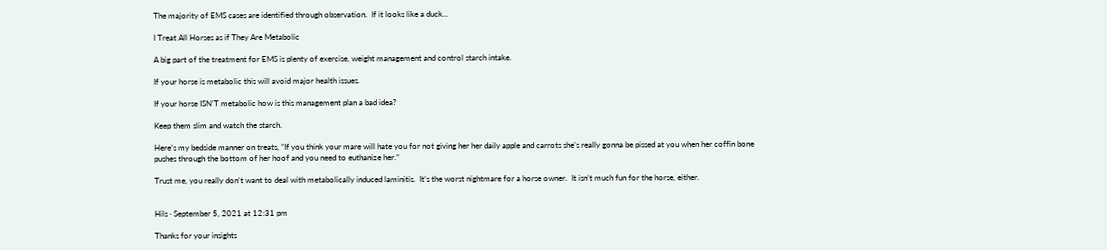The majority of EMS cases are identified through observation.  If it looks like a duck…

I Treat All Horses as if They Are Metabolic

A big part of the treatment for EMS is plenty of exercise, weight management and control starch intake.

If your horse is metabolic this will avoid major health issues.

If your horse ISN’T metabolic how is this management plan a bad idea?

Keep them slim and watch the starch.

Here’s my bedside manner on treats, “If you think your mare will hate you for not giving her her daily apple and carrots she’s really gonna be pissed at you when her coffin bone pushes through the bottom of her hoof and you need to euthanize her.”

Trust me, you really don’t want to deal with metabolically induced laminitis.  It’s the worst nightmare for a horse owner.  It isn’t much fun for the horse, either.


Hils · September 5, 2021 at 12:31 pm

Thanks for your insights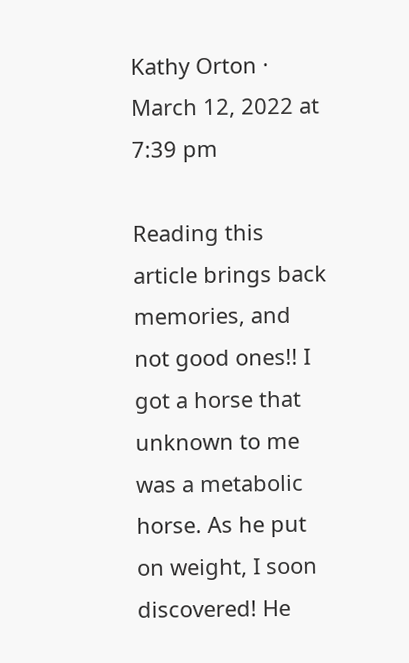Kathy Orton · March 12, 2022 at 7:39 pm

Reading this article brings back memories, and not good ones!! I got a horse that unknown to me was a metabolic horse. As he put on weight, I soon discovered! He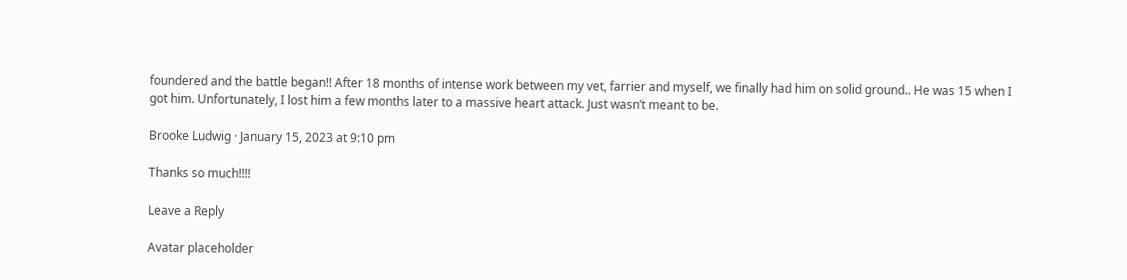foundered and the battle began!! After 18 months of intense work between my vet, farrier and myself, we finally had him on solid ground.. He was 15 when I got him. Unfortunately, I lost him a few months later to a massive heart attack. Just wasn’t meant to be.

Brooke Ludwig · January 15, 2023 at 9:10 pm

Thanks so much!!!!

Leave a Reply

Avatar placeholder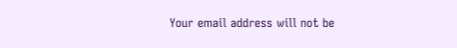Your email address will not be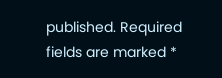published. Required fields are marked *